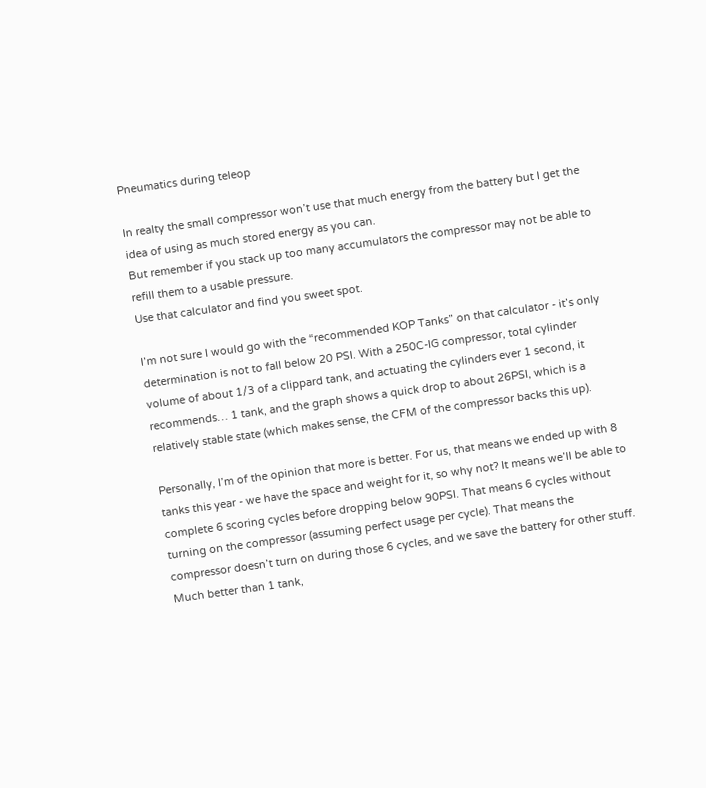Pneumatics during teleop

In realty the small compressor won’t use that much energy from the battery but I get the idea of using as much stored energy as you can.
But remember if you stack up too many accumulators the compressor may not be able to refill them to a usable pressure.
Use that calculator and find you sweet spot.

I’m not sure I would go with the “recommended KOP Tanks” on that calculator - it’s only determination is not to fall below 20 PSI. With a 250C-IG compressor, total cylinder volume of about 1/3 of a clippard tank, and actuating the cylinders ever 1 second, it recommends… 1 tank, and the graph shows a quick drop to about 26PSI, which is a relatively stable state (which makes sense, the CFM of the compressor backs this up).

Personally, I’m of the opinion that more is better. For us, that means we ended up with 8 tanks this year - we have the space and weight for it, so why not? It means we’ll be able to complete 6 scoring cycles before dropping below 90PSI. That means 6 cycles without turning on the compressor (assuming perfect usage per cycle). That means the compressor doesn’t turn on during those 6 cycles, and we save the battery for other stuff. Much better than 1 tank,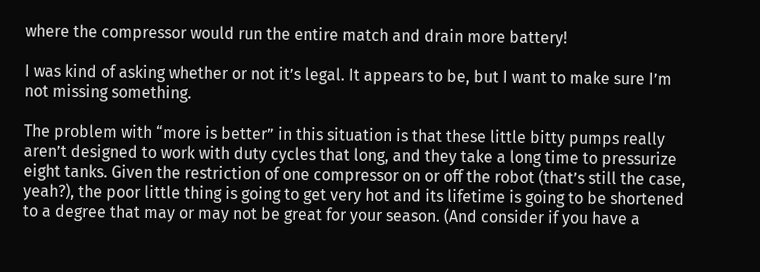where the compressor would run the entire match and drain more battery!

I was kind of asking whether or not it’s legal. It appears to be, but I want to make sure I’m not missing something.

The problem with “more is better” in this situation is that these little bitty pumps really aren’t designed to work with duty cycles that long, and they take a long time to pressurize eight tanks. Given the restriction of one compressor on or off the robot (that’s still the case, yeah?), the poor little thing is going to get very hot and its lifetime is going to be shortened to a degree that may or may not be great for your season. (And consider if you have a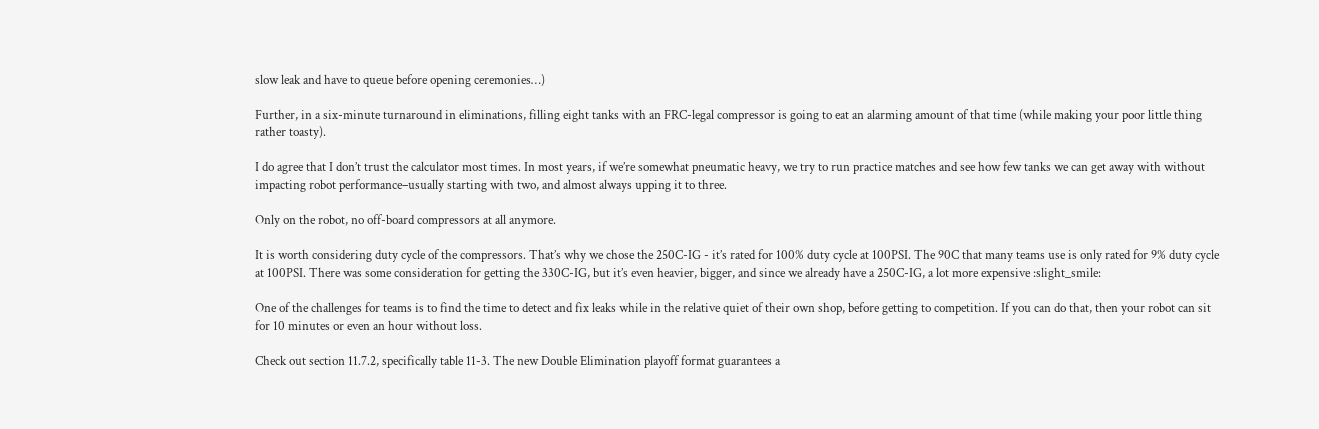slow leak and have to queue before opening ceremonies…)

Further, in a six-minute turnaround in eliminations, filling eight tanks with an FRC-legal compressor is going to eat an alarming amount of that time (while making your poor little thing rather toasty).

I do agree that I don’t trust the calculator most times. In most years, if we’re somewhat pneumatic heavy, we try to run practice matches and see how few tanks we can get away with without impacting robot performance–usually starting with two, and almost always upping it to three.

Only on the robot, no off-board compressors at all anymore.

It is worth considering duty cycle of the compressors. That’s why we chose the 250C-IG - it’s rated for 100% duty cycle at 100PSI. The 90C that many teams use is only rated for 9% duty cycle at 100PSI. There was some consideration for getting the 330C-IG, but it’s even heavier, bigger, and since we already have a 250C-IG, a lot more expensive :slight_smile:

One of the challenges for teams is to find the time to detect and fix leaks while in the relative quiet of their own shop, before getting to competition. If you can do that, then your robot can sit for 10 minutes or even an hour without loss.

Check out section 11.7.2, specifically table 11-3. The new Double Elimination playoff format guarantees a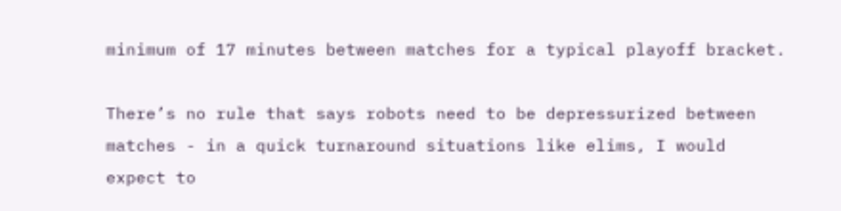minimum of 17 minutes between matches for a typical playoff bracket.

There’s no rule that says robots need to be depressurized between matches - in a quick turnaround situations like elims, I would expect to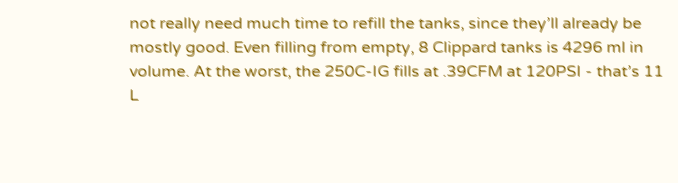not really need much time to refill the tanks, since they’ll already be mostly good. Even filling from empty, 8 Clippard tanks is 4296 ml in volume. At the worst, the 250C-IG fills at .39CFM at 120PSI - that’s 11 L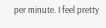per minute. I feel pretty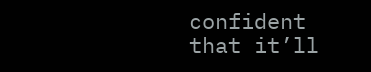confident that it’ll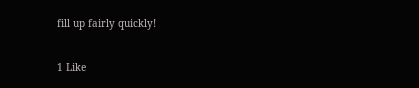fill up fairly quickly!

1 Like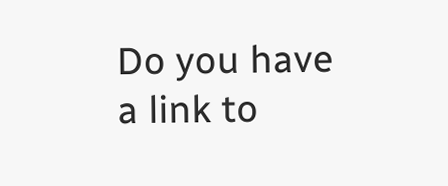Do you have a link to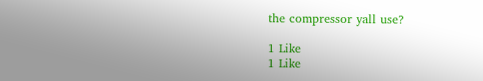the compressor yall use?

1 Like
1 Like